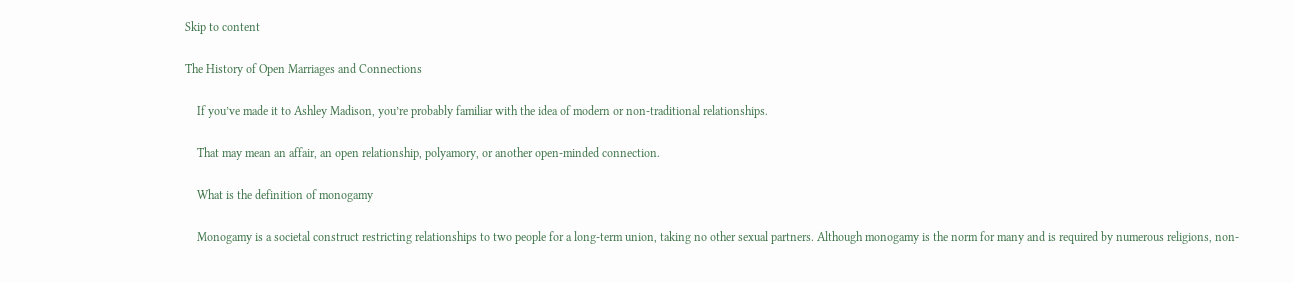Skip to content

The History of Open Marriages and Connections

    If you’ve made it to Ashley Madison, you’re probably familiar with the idea of modern or non-traditional relationships.

    That may mean an affair, an open relationship, polyamory, or another open-minded connection.

    What is the definition of monogamy

    Monogamy is a societal construct restricting relationships to two people for a long-term union, taking no other sexual partners. Although monogamy is the norm for many and is required by numerous religions, non-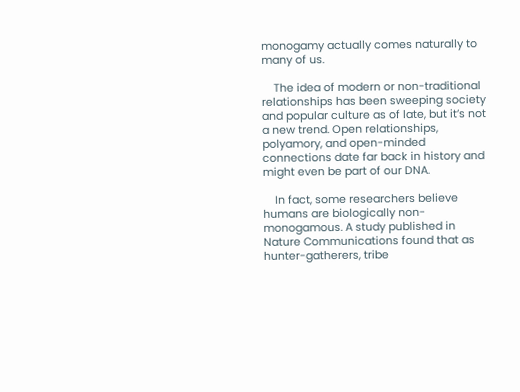monogamy actually comes naturally to many of us.

    The idea of modern or non-traditional relationships has been sweeping society and popular culture as of late, but it’s not a new trend. Open relationships, polyamory, and open-minded connections date far back in history and might even be part of our DNA.

    In fact, some researchers believe humans are biologically non-monogamous. A study published in Nature Communications found that as hunter-gatherers, tribe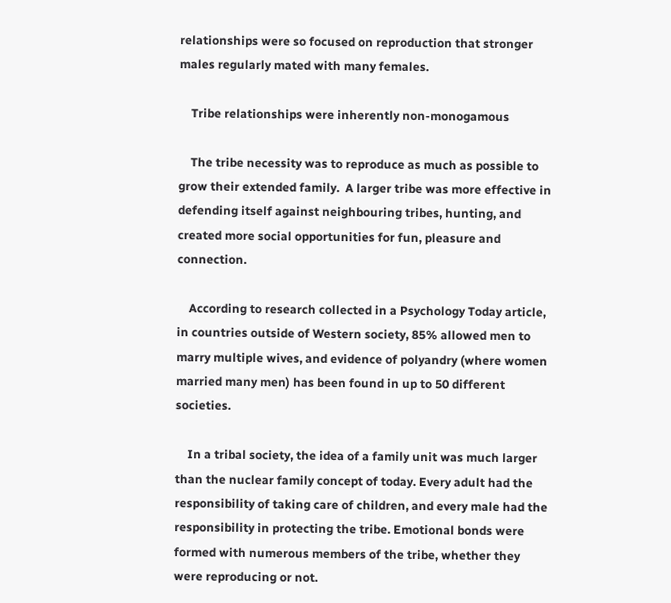relationships were so focused on reproduction that stronger males regularly mated with many females.

    Tribe relationships were inherently non-monogamous

    The tribe necessity was to reproduce as much as possible to grow their extended family.  A larger tribe was more effective in defending itself against neighbouring tribes, hunting, and created more social opportunities for fun, pleasure and connection.

    According to research collected in a Psychology Today article, in countries outside of Western society, 85% allowed men to marry multiple wives, and evidence of polyandry (where women married many men) has been found in up to 50 different societies.

    In a tribal society, the idea of a family unit was much larger than the nuclear family concept of today. Every adult had the responsibility of taking care of children, and every male had the responsibility in protecting the tribe. Emotional bonds were formed with numerous members of the tribe, whether they were reproducing or not.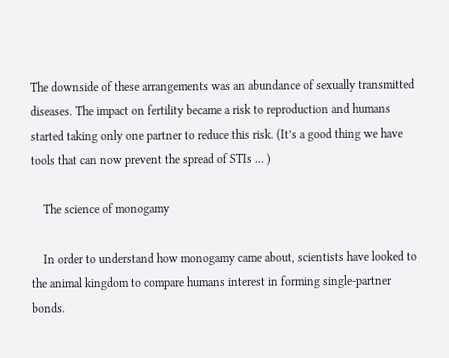The downside of these arrangements was an abundance of sexually transmitted diseases. The impact on fertility became a risk to reproduction and humans started taking only one partner to reduce this risk. (It’s a good thing we have tools that can now prevent the spread of STIs … )

    The science of monogamy

    In order to understand how monogamy came about, scientists have looked to the animal kingdom to compare humans interest in forming single-partner bonds.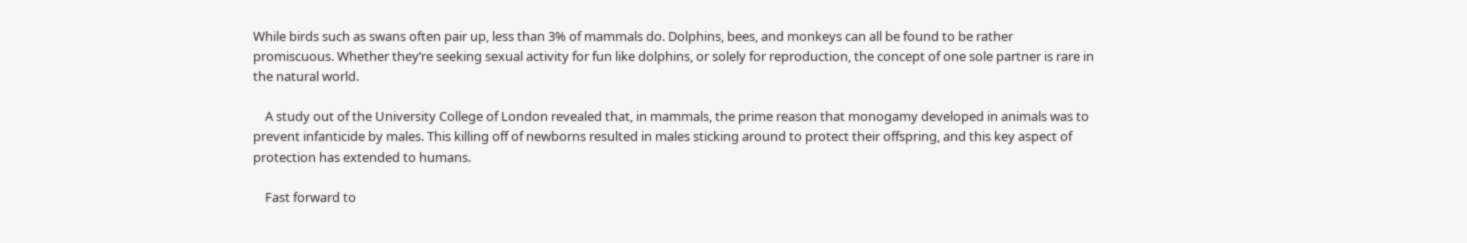While birds such as swans often pair up, less than 3% of mammals do. Dolphins, bees, and monkeys can all be found to be rather promiscuous. Whether they’re seeking sexual activity for fun like dolphins, or solely for reproduction, the concept of one sole partner is rare in the natural world.

    A study out of the University College of London revealed that, in mammals, the prime reason that monogamy developed in animals was to prevent infanticide by males. This killing off of newborns resulted in males sticking around to protect their offspring, and this key aspect of protection has extended to humans.

    Fast forward to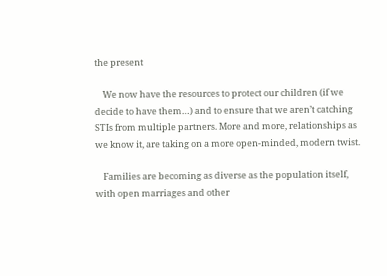the present

    We now have the resources to protect our children (if we decide to have them…) and to ensure that we aren’t catching STIs from multiple partners. More and more, relationships as we know it, are taking on a more open-minded, modern twist.

    Families are becoming as diverse as the population itself, with open marriages and other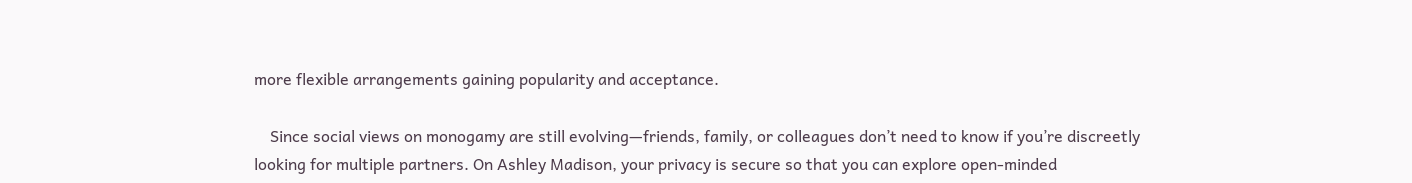more flexible arrangements gaining popularity and acceptance.

    Since social views on monogamy are still evolving—friends, family, or colleagues don’t need to know if you’re discreetly looking for multiple partners. On Ashley Madison, your privacy is secure so that you can explore open-minded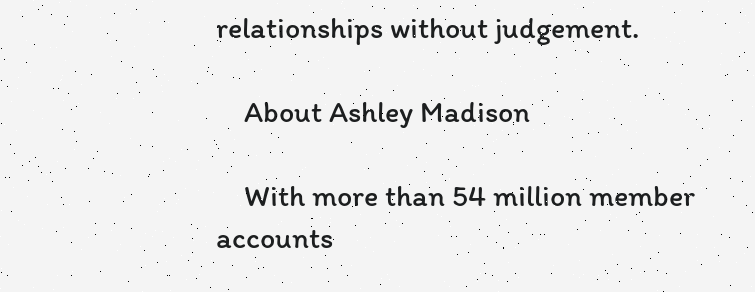relationships without judgement.

    About Ashley Madison

    With more than 54 million member accounts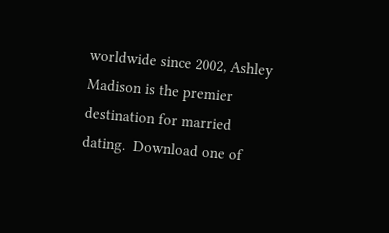worldwide since 2002, Ashley Madison is the premier destination for married dating.  Download one of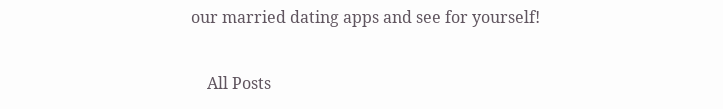our married dating apps and see for yourself!

    All Posts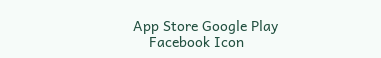App Store Google Play
    Facebook Icon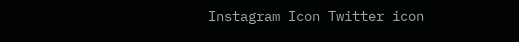Instagram Icon Twitter icon